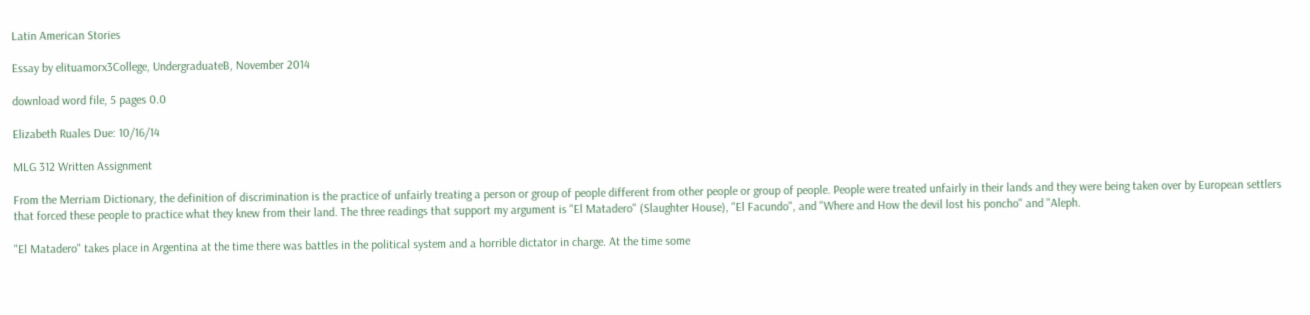Latin American Stories

Essay by elituamorx3College, UndergraduateB, November 2014

download word file, 5 pages 0.0

Elizabeth Ruales Due: 10/16/14

MLG 312 Written Assignment

From the Merriam Dictionary, the definition of discrimination is the practice of unfairly treating a person or group of people different from other people or group of people. People were treated unfairly in their lands and they were being taken over by European settlers that forced these people to practice what they knew from their land. The three readings that support my argument is "El Matadero" (Slaughter House), "El Facundo", and "Where and How the devil lost his poncho" and "Aleph.

"El Matadero" takes place in Argentina at the time there was battles in the political system and a horrible dictator in charge. At the time some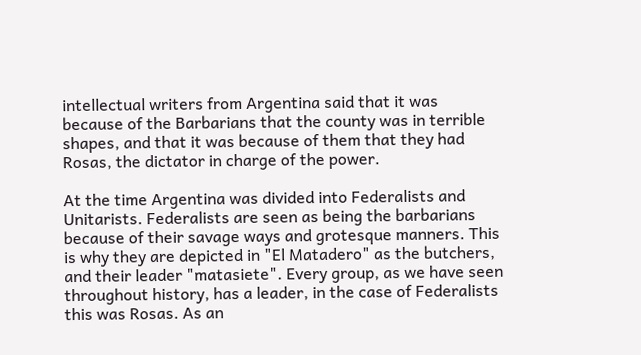intellectual writers from Argentina said that it was because of the Barbarians that the county was in terrible shapes, and that it was because of them that they had Rosas, the dictator in charge of the power.

At the time Argentina was divided into Federalists and Unitarists. Federalists are seen as being the barbarians because of their savage ways and grotesque manners. This is why they are depicted in "El Matadero" as the butchers, and their leader "matasiete". Every group, as we have seen throughout history, has a leader, in the case of Federalists this was Rosas. As an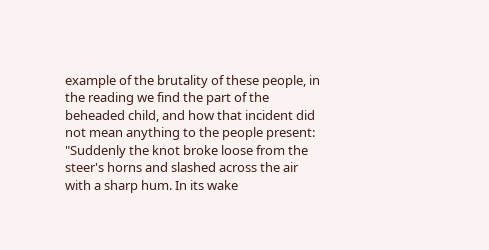example of the brutality of these people, in the reading we find the part of the beheaded child, and how that incident did not mean anything to the people present: "Suddenly the knot broke loose from the steer's horns and slashed across the air with a sharp hum. In its wake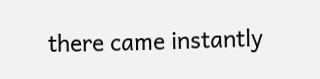there came instantly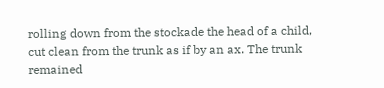rolling down from the stockade the head of a child, cut clean from the trunk as if by an ax. The trunk remained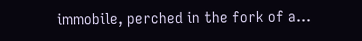immobile, perched in the fork of a...